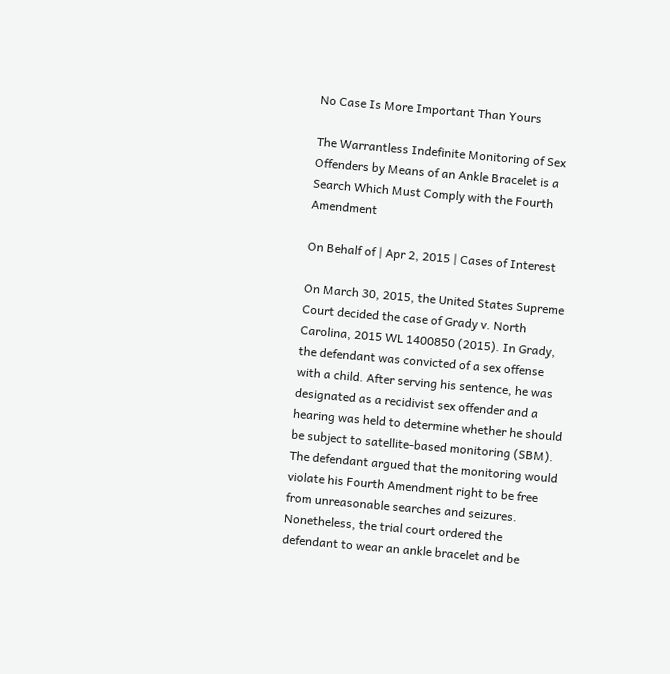No Case Is More Important Than Yours

The Warrantless Indefinite Monitoring of Sex Offenders by Means of an Ankle Bracelet is a Search Which Must Comply with the Fourth Amendment

On Behalf of | Apr 2, 2015 | Cases of Interest

On March 30, 2015, the United States Supreme Court decided the case of Grady v. North Carolina, 2015 WL 1400850 (2015). In Grady, the defendant was convicted of a sex offense with a child. After serving his sentence, he was designated as a recidivist sex offender and a hearing was held to determine whether he should be subject to satellite-based monitoring (SBM). The defendant argued that the monitoring would violate his Fourth Amendment right to be free from unreasonable searches and seizures. Nonetheless, the trial court ordered the defendant to wear an ankle bracelet and be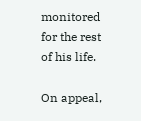monitored for the rest of his life.

On appeal,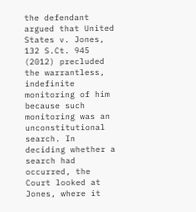the defendant argued that United States v. Jones, 132 S.Ct. 945 (2012) precluded the warrantless, indefinite monitoring of him because such monitoring was an unconstitutional search. In deciding whether a search had occurred, the Court looked at Jones, where it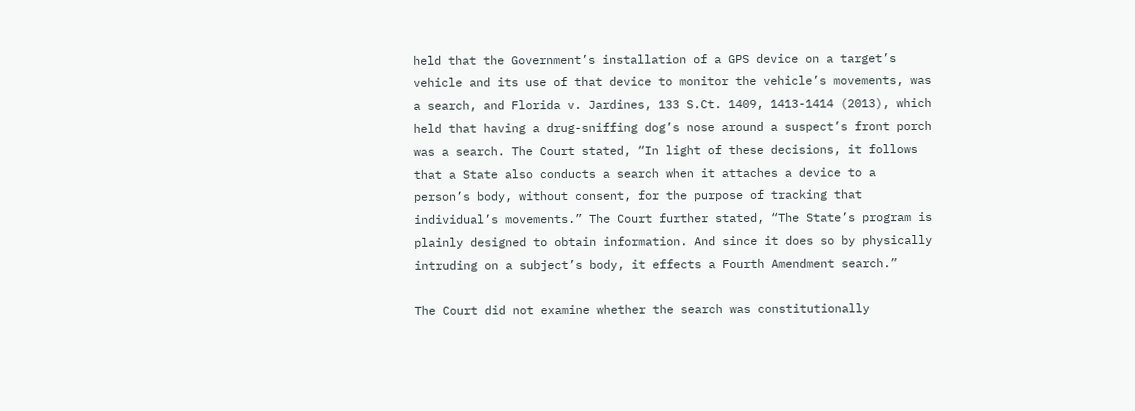held that the Government’s installation of a GPS device on a target’s vehicle and its use of that device to monitor the vehicle’s movements, was a search, and Florida v. Jardines, 133 S.Ct. 1409, 1413-1414 (2013), which held that having a drug-sniffing dog’s nose around a suspect’s front porch was a search. The Court stated, “In light of these decisions, it follows that a State also conducts a search when it attaches a device to a person’s body, without consent, for the purpose of tracking that individual’s movements.” The Court further stated, “The State’s program is plainly designed to obtain information. And since it does so by physically intruding on a subject’s body, it effects a Fourth Amendment search.”

The Court did not examine whether the search was constitutionally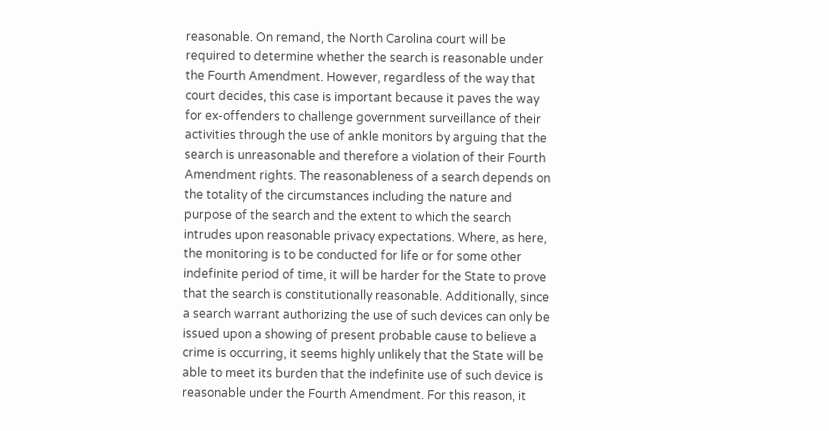reasonable. On remand, the North Carolina court will be required to determine whether the search is reasonable under the Fourth Amendment. However, regardless of the way that court decides, this case is important because it paves the way for ex-offenders to challenge government surveillance of their activities through the use of ankle monitors by arguing that the search is unreasonable and therefore a violation of their Fourth Amendment rights. The reasonableness of a search depends on the totality of the circumstances including the nature and purpose of the search and the extent to which the search intrudes upon reasonable privacy expectations. Where, as here, the monitoring is to be conducted for life or for some other indefinite period of time, it will be harder for the State to prove that the search is constitutionally reasonable. Additionally, since a search warrant authorizing the use of such devices can only be issued upon a showing of present probable cause to believe a crime is occurring, it seems highly unlikely that the State will be able to meet its burden that the indefinite use of such device is reasonable under the Fourth Amendment. For this reason, it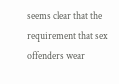seems clear that the requirement that sex offenders wear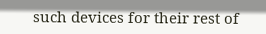such devices for their rest of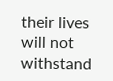their lives will not withstand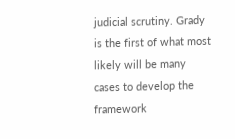judicial scrutiny. Grady is the first of what most likely will be many cases to develop the framework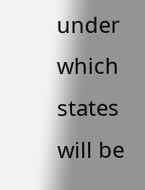under which states will be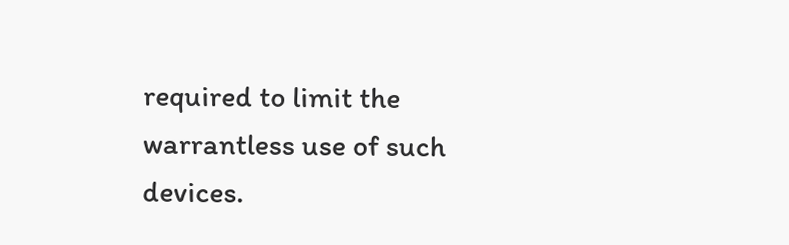required to limit the warrantless use of such devices.